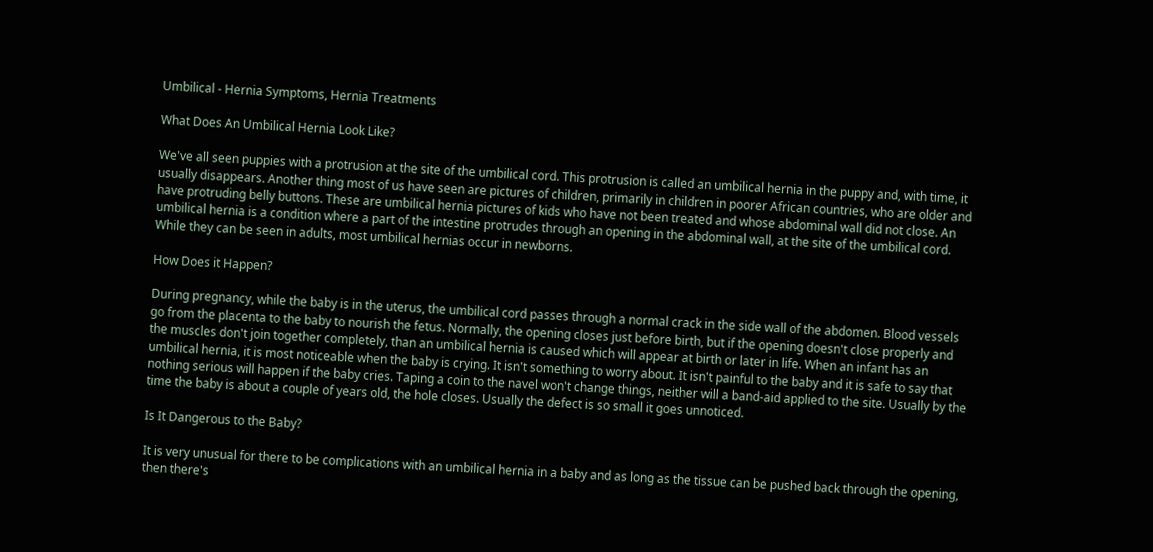Umbilical - Hernia Symptoms, Hernia Treatments

What Does An Umbilical Hernia Look Like?

We've all seen puppies with a protrusion at the site of the umbilical cord. This protrusion is called an umbilical hernia in the puppy and, with time, it usually disappears. Another thing most of us have seen are pictures of children, primarily in children in poorer African countries, who are older and have protruding belly buttons. These are umbilical hernia pictures of kids who have not been treated and whose abdominal wall did not close. An umbilical hernia is a condition where a part of the intestine protrudes through an opening in the abdominal wall, at the site of the umbilical cord. While they can be seen in adults, most umbilical hernias occur in newborns.

How Does it Happen?

During pregnancy, while the baby is in the uterus, the umbilical cord passes through a normal crack in the side wall of the abdomen. Blood vessels go from the placenta to the baby to nourish the fetus. Normally, the opening closes just before birth, but if the opening doesn't close properly and the muscles don't join together completely, than an umbilical hernia is caused which will appear at birth or later in life. When an infant has an umbilical hernia, it is most noticeable when the baby is crying. It isn't something to worry about. It isn't painful to the baby and it is safe to say that nothing serious will happen if the baby cries. Taping a coin to the navel won't change things, neither will a band-aid applied to the site. Usually by the time the baby is about a couple of years old, the hole closes. Usually the defect is so small it goes unnoticed.

Is It Dangerous to the Baby?

It is very unusual for there to be complications with an umbilical hernia in a baby and as long as the tissue can be pushed back through the opening, then there's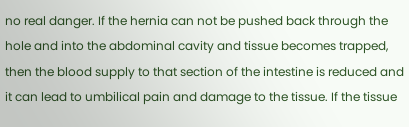no real danger. If the hernia can not be pushed back through the hole and into the abdominal cavity and tissue becomes trapped, then the blood supply to that section of the intestine is reduced and it can lead to umbilical pain and damage to the tissue. If the tissue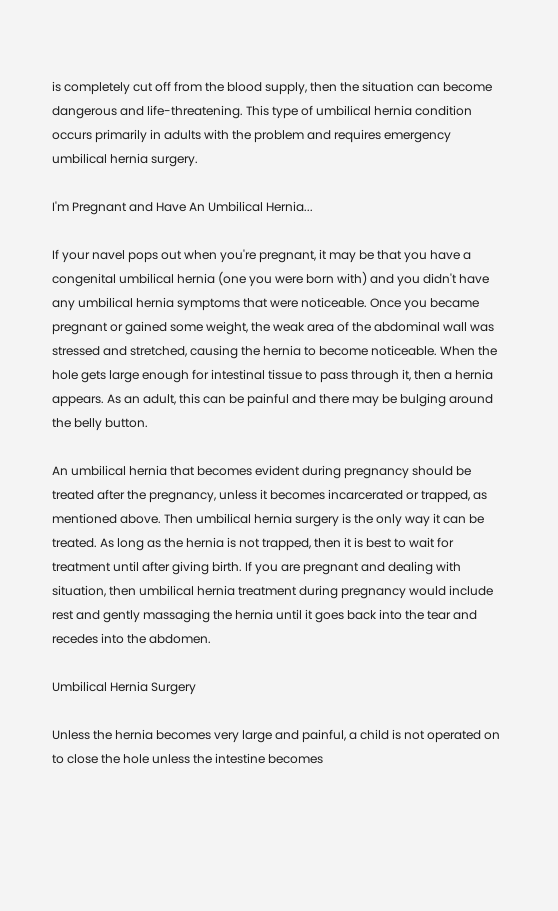is completely cut off from the blood supply, then the situation can become dangerous and life-threatening. This type of umbilical hernia condition occurs primarily in adults with the problem and requires emergency umbilical hernia surgery.

I'm Pregnant and Have An Umbilical Hernia...

If your navel pops out when you're pregnant, it may be that you have a congenital umbilical hernia (one you were born with) and you didn't have any umbilical hernia symptoms that were noticeable. Once you became pregnant or gained some weight, the weak area of the abdominal wall was stressed and stretched, causing the hernia to become noticeable. When the hole gets large enough for intestinal tissue to pass through it, then a hernia appears. As an adult, this can be painful and there may be bulging around the belly button.

An umbilical hernia that becomes evident during pregnancy should be treated after the pregnancy, unless it becomes incarcerated or trapped, as mentioned above. Then umbilical hernia surgery is the only way it can be treated. As long as the hernia is not trapped, then it is best to wait for treatment until after giving birth. If you are pregnant and dealing with situation, then umbilical hernia treatment during pregnancy would include rest and gently massaging the hernia until it goes back into the tear and recedes into the abdomen.

Umbilical Hernia Surgery

Unless the hernia becomes very large and painful, a child is not operated on to close the hole unless the intestine becomes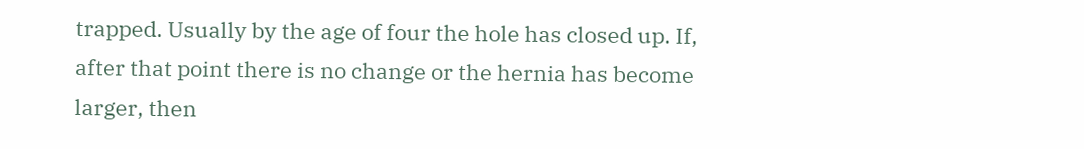trapped. Usually by the age of four the hole has closed up. If, after that point there is no change or the hernia has become larger, then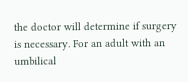the doctor will determine if surgery is necessary. For an adult with an umbilical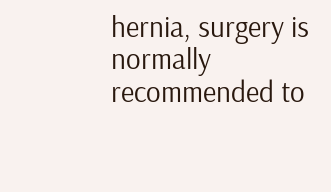hernia, surgery is normally recommended to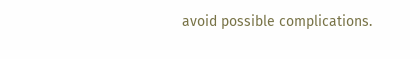avoid possible complications.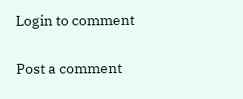Login to comment

Post a comment